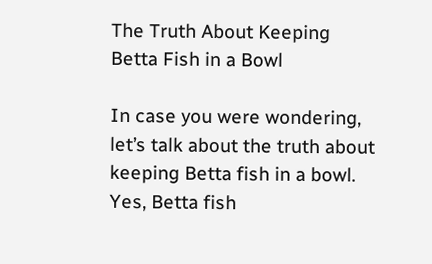The Truth About Keeping Betta Fish in a Bowl

In case you were wondering, let’s talk about the truth about keeping Betta fish in a bowl. Yes, Betta fish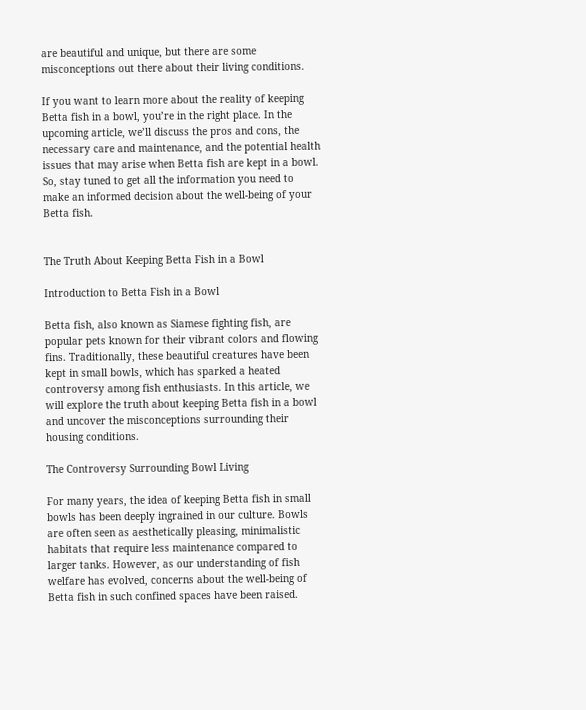are beautiful and unique, but there are some misconceptions out there about their living conditions.

If you want to learn more about the reality of keeping Betta fish in a bowl, you’re in the right place. In the upcoming article, we’ll discuss the pros and cons, the necessary care and maintenance, and the potential health issues that may arise when Betta fish are kept in a bowl. So, stay tuned to get all the information you need to make an informed decision about the well-being of your Betta fish.


The Truth About Keeping Betta Fish in a Bowl

Introduction to Betta Fish in a Bowl

Betta fish, also known as Siamese fighting fish, are popular pets known for their vibrant colors and flowing fins. Traditionally, these beautiful creatures have been kept in small bowls, which has sparked a heated controversy among fish enthusiasts. In this article, we will explore the truth about keeping Betta fish in a bowl and uncover the misconceptions surrounding their housing conditions.

The Controversy Surrounding Bowl Living

For many years, the idea of keeping Betta fish in small bowls has been deeply ingrained in our culture. Bowls are often seen as aesthetically pleasing, minimalistic habitats that require less maintenance compared to larger tanks. However, as our understanding of fish welfare has evolved, concerns about the well-being of Betta fish in such confined spaces have been raised.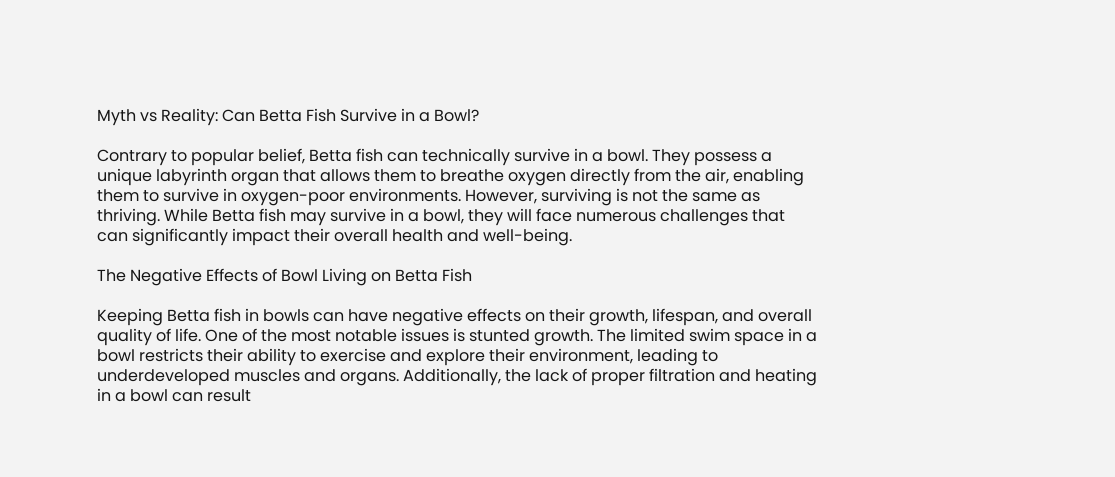Myth vs Reality: Can Betta Fish Survive in a Bowl?

Contrary to popular belief, Betta fish can technically survive in a bowl. They possess a unique labyrinth organ that allows them to breathe oxygen directly from the air, enabling them to survive in oxygen-poor environments. However, surviving is not the same as thriving. While Betta fish may survive in a bowl, they will face numerous challenges that can significantly impact their overall health and well-being.

The Negative Effects of Bowl Living on Betta Fish

Keeping Betta fish in bowls can have negative effects on their growth, lifespan, and overall quality of life. One of the most notable issues is stunted growth. The limited swim space in a bowl restricts their ability to exercise and explore their environment, leading to underdeveloped muscles and organs. Additionally, the lack of proper filtration and heating in a bowl can result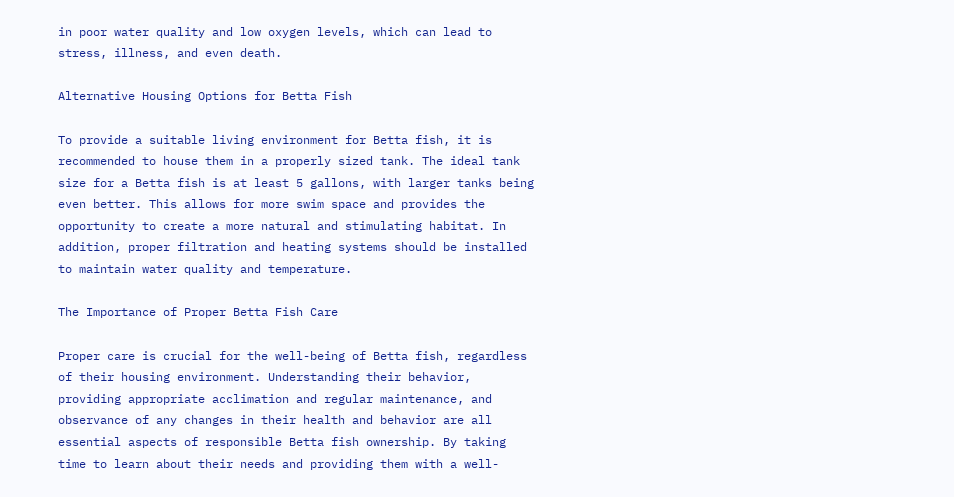in poor water quality and low oxygen levels, which can lead to stress, illness, and even death.

Alternative Housing Options for Betta Fish

To provide a suitable living environment for Betta fish, it is recommended to house them in a properly sized tank. The ideal tank size for a Betta fish is at least 5 gallons, with larger tanks being even better. This allows for more swim space and provides the opportunity to create a more natural and stimulating habitat. In addition, proper filtration and heating systems should be installed to maintain water quality and temperature.

The Importance of Proper Betta Fish Care

Proper care is crucial for the well-being of Betta fish, regardless of their housing environment. Understanding their behavior, providing appropriate acclimation and regular maintenance, and observance of any changes in their health and behavior are all essential aspects of responsible Betta fish ownership. By taking time to learn about their needs and providing them with a well-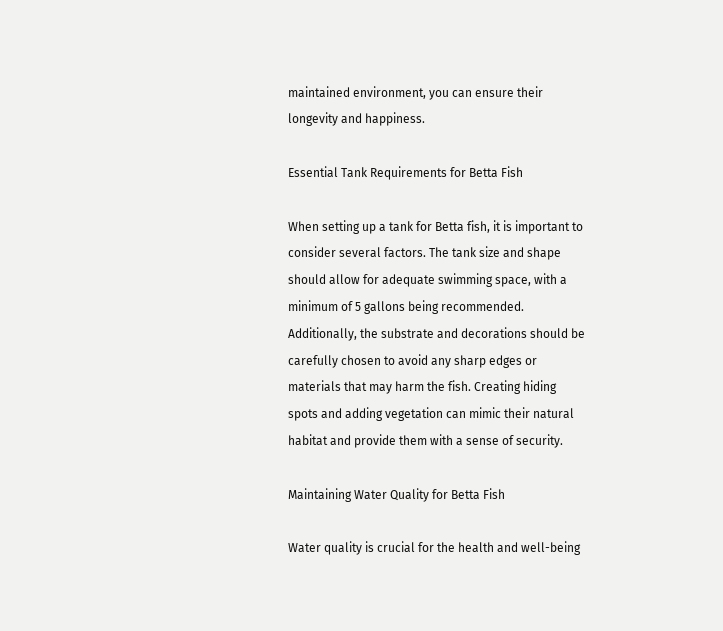maintained environment, you can ensure their longevity and happiness.

Essential Tank Requirements for Betta Fish

When setting up a tank for Betta fish, it is important to consider several factors. The tank size and shape should allow for adequate swimming space, with a minimum of 5 gallons being recommended. Additionally, the substrate and decorations should be carefully chosen to avoid any sharp edges or materials that may harm the fish. Creating hiding spots and adding vegetation can mimic their natural habitat and provide them with a sense of security.

Maintaining Water Quality for Betta Fish

Water quality is crucial for the health and well-being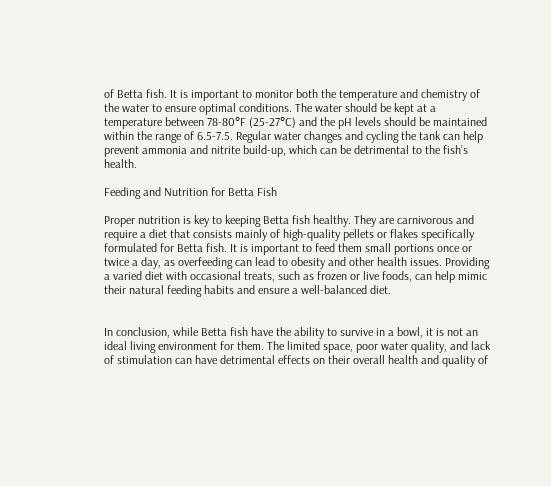of Betta fish. It is important to monitor both the temperature and chemistry of the water to ensure optimal conditions. The water should be kept at a temperature between 78-80°F (25-27°C) and the pH levels should be maintained within the range of 6.5-7.5. Regular water changes and cycling the tank can help prevent ammonia and nitrite build-up, which can be detrimental to the fish’s health.

Feeding and Nutrition for Betta Fish

Proper nutrition is key to keeping Betta fish healthy. They are carnivorous and require a diet that consists mainly of high-quality pellets or flakes specifically formulated for Betta fish. It is important to feed them small portions once or twice a day, as overfeeding can lead to obesity and other health issues. Providing a varied diet with occasional treats, such as frozen or live foods, can help mimic their natural feeding habits and ensure a well-balanced diet.


In conclusion, while Betta fish have the ability to survive in a bowl, it is not an ideal living environment for them. The limited space, poor water quality, and lack of stimulation can have detrimental effects on their overall health and quality of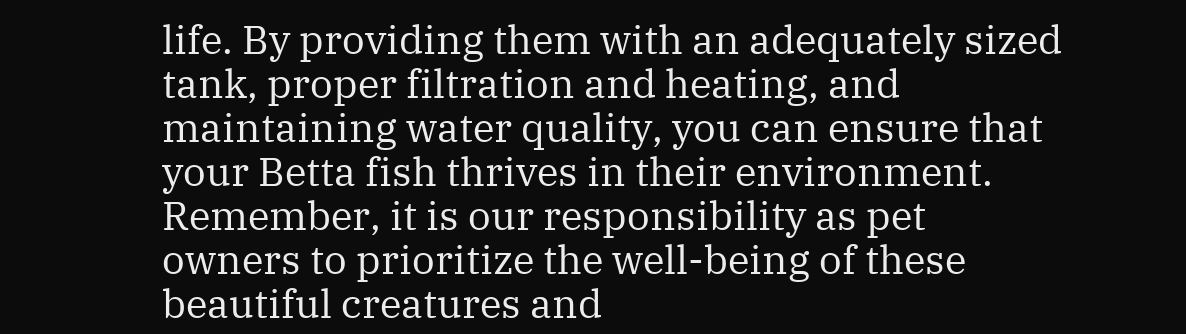life. By providing them with an adequately sized tank, proper filtration and heating, and maintaining water quality, you can ensure that your Betta fish thrives in their environment. Remember, it is our responsibility as pet owners to prioritize the well-being of these beautiful creatures and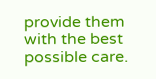provide them with the best possible care.